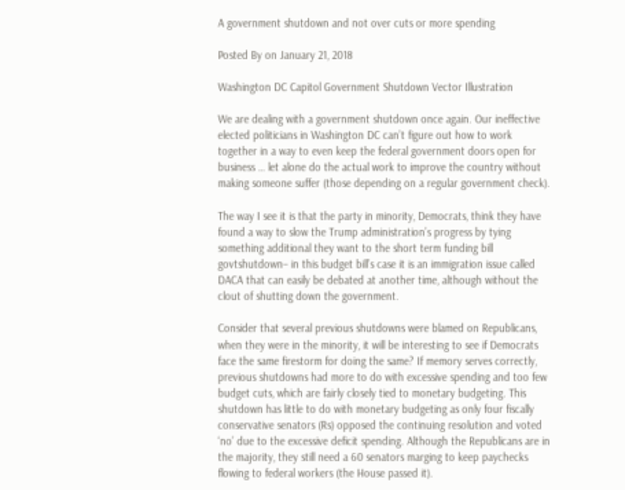A government shutdown and not over cuts or more spending

Posted By on January 21, 2018

Washington DC Capitol Government Shutdown Vector Illustration

We are dealing with a government shutdown once again. Our ineffective elected politicians in Washington DC can’t figure out how to work together in a way to even keep the federal government doors open for business … let alone do the actual work to improve the country without making someone suffer (those depending on a regular government check).

The way I see it is that the party in minority, Democrats, think they have found a way to slow the Trump administration’s progress by tying something additional they want to the short term funding bill govtshutdown– in this budget bill’s case it is an immigration issue called DACA that can easily be debated at another time, although without the clout of shutting down the government.

Consider that several previous shutdowns were blamed on Republicans, when they were in the minority, it will be interesting to see if Democrats face the same firestorm for doing the same? If memory serves correctly, previous shutdowns had more to do with excessive spending and too few budget cuts, which are fairly closely tied to monetary budgeting. This shutdown has little to do with monetary budgeting as only four fiscally conservative senators (Rs) opposed the continuing resolution and voted ‘no’ due to the excessive deficit spending. Although the Republicans are in the majority, they still need a 60 senators marging to keep paychecks flowing to federal workers (the House passed it).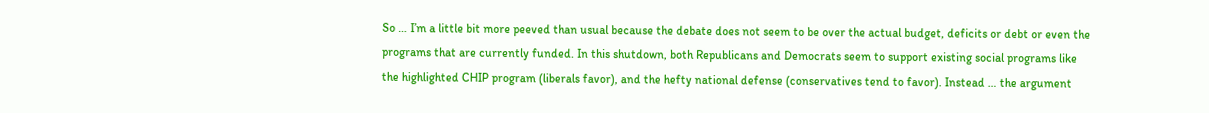So … I’m a little bit more peeved than usual because the debate does not seem to be over the actual budget, deficits or debt or even the programs that are currently funded. In this shutdown, both Republicans and Democrats seem to support existing social programs like the highlighted CHIP program (liberals favor), and the hefty national defense (conservatives tend to favor). Instead … the argument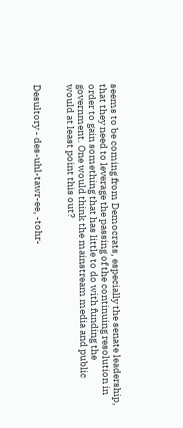seems to be coming from Democrats, especially the senate leadership, that they need to leverage the passing of the continuing resolution in order to gain something that has little to do with funding the government. One would think the mainstream media and public would at least point this out?


Desultory - des-uhl-tawr-ee, -tohr-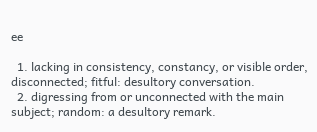ee

  1. lacking in consistency, constancy, or visible order, disconnected; fitful: desultory conversation.
  2. digressing from or unconnected with the main subject; random: a desultory remark.